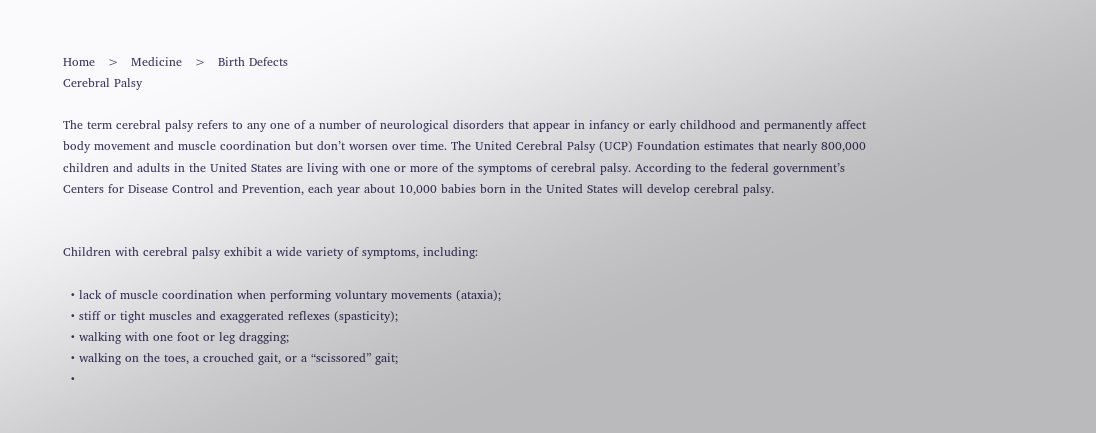Home   >   Medicine   >   Birth Defects
Cerebral Palsy

The term cerebral palsy refers to any one of a number of neurological disorders that appear in infancy or early childhood and permanently affect body movement and muscle coordination but don’t worsen over time. The United Cerebral Palsy (UCP) Foundation estimates that nearly 800,000 children and adults in the United States are living with one or more of the symptoms of cerebral palsy. According to the federal government’s Centers for Disease Control and Prevention, each year about 10,000 babies born in the United States will develop cerebral palsy.


Children with cerebral palsy exhibit a wide variety of symptoms, including:

  • lack of muscle coordination when performing voluntary movements (ataxia);
  • stiff or tight muscles and exaggerated reflexes (spasticity);
  • walking with one foot or leg dragging;
  • walking on the toes, a crouched gait, or a “scissored” gait;
  •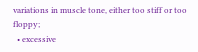variations in muscle tone, either too stiff or too floppy;
  • excessive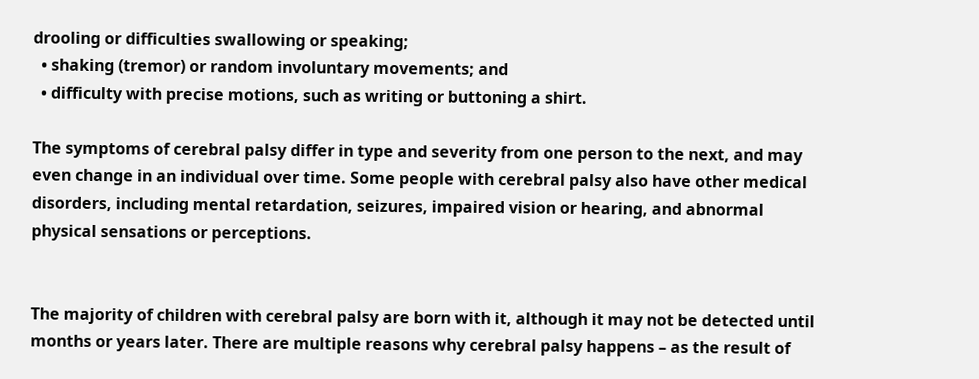drooling or difficulties swallowing or speaking;
  • shaking (tremor) or random involuntary movements; and
  • difficulty with precise motions, such as writing or buttoning a shirt.

The symptoms of cerebral palsy differ in type and severity from one person to the next, and may even change in an individual over time. Some people with cerebral palsy also have other medical disorders, including mental retardation, seizures, impaired vision or hearing, and abnormal physical sensations or perceptions.


The majority of children with cerebral palsy are born with it, although it may not be detected until months or years later. There are multiple reasons why cerebral palsy happens – as the result of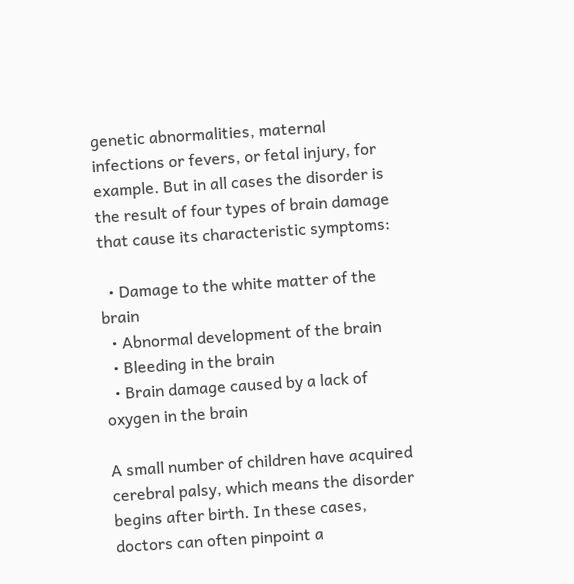genetic abnormalities, maternal infections or fevers, or fetal injury, for example. But in all cases the disorder is the result of four types of brain damage that cause its characteristic symptoms:

  • Damage to the white matter of the brain
  • Abnormal development of the brain
  • Bleeding in the brain
  • Brain damage caused by a lack of oxygen in the brain

A small number of children have acquired cerebral palsy, which means the disorder begins after birth. In these cases, doctors can often pinpoint a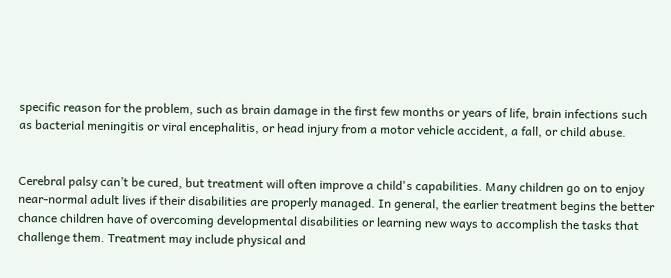specific reason for the problem, such as brain damage in the first few months or years of life, brain infections such as bacterial meningitis or viral encephalitis, or head injury from a motor vehicle accident, a fall, or child abuse.


Cerebral palsy can’t be cured, but treatment will often improve a child's capabilities. Many children go on to enjoy near-normal adult lives if their disabilities are properly managed. In general, the earlier treatment begins the better chance children have of overcoming developmental disabilities or learning new ways to accomplish the tasks that challenge them. Treatment may include physical and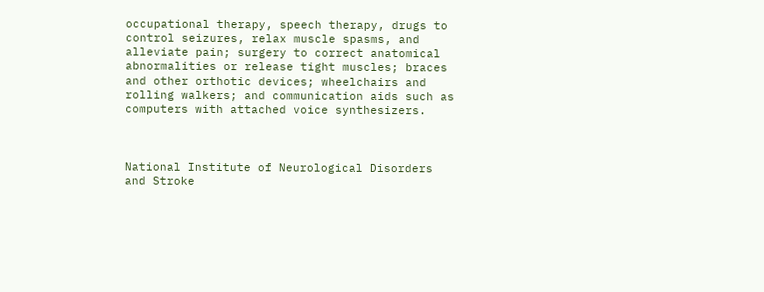occupational therapy, speech therapy, drugs to control seizures, relax muscle spasms, and alleviate pain; surgery to correct anatomical abnormalities or release tight muscles; braces and other orthotic devices; wheelchairs and rolling walkers; and communication aids such as computers with attached voice synthesizers.



National Institute of Neurological Disorders and Stroke